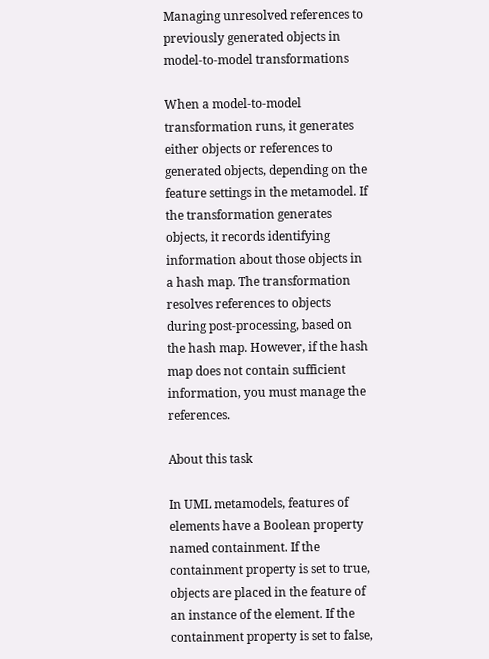Managing unresolved references to previously generated objects in model-to-model transformations

When a model-to-model transformation runs, it generates either objects or references to generated objects, depending on the feature settings in the metamodel. If the transformation generates objects, it records identifying information about those objects in a hash map. The transformation resolves references to objects during post-processing, based on the hash map. However, if the hash map does not contain sufficient information, you must manage the references.

About this task

In UML metamodels, features of elements have a Boolean property named containment. If the containment property is set to true, objects are placed in the feature of an instance of the element. If the containment property is set to false,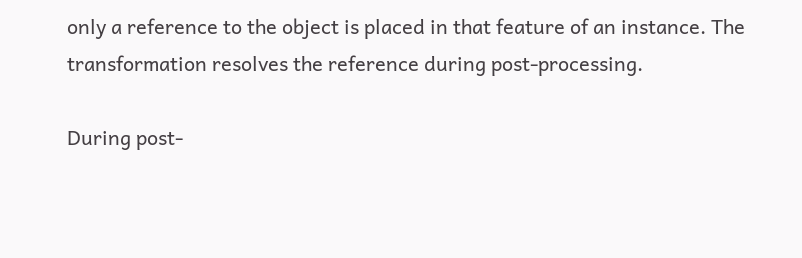only a reference to the object is placed in that feature of an instance. The transformation resolves the reference during post-processing.

During post-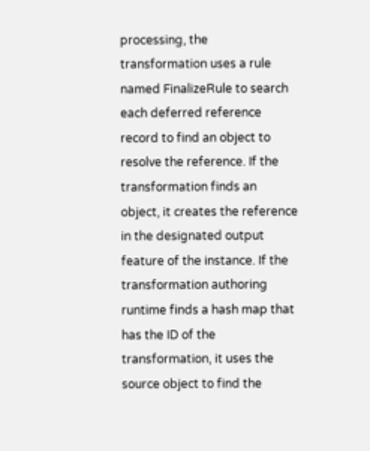processing, the transformation uses a rule named FinalizeRule to search each deferred reference record to find an object to resolve the reference. If the transformation finds an object, it creates the reference in the designated output feature of the instance. If the transformation authoring runtime finds a hash map that has the ID of the transformation, it uses the source object to find the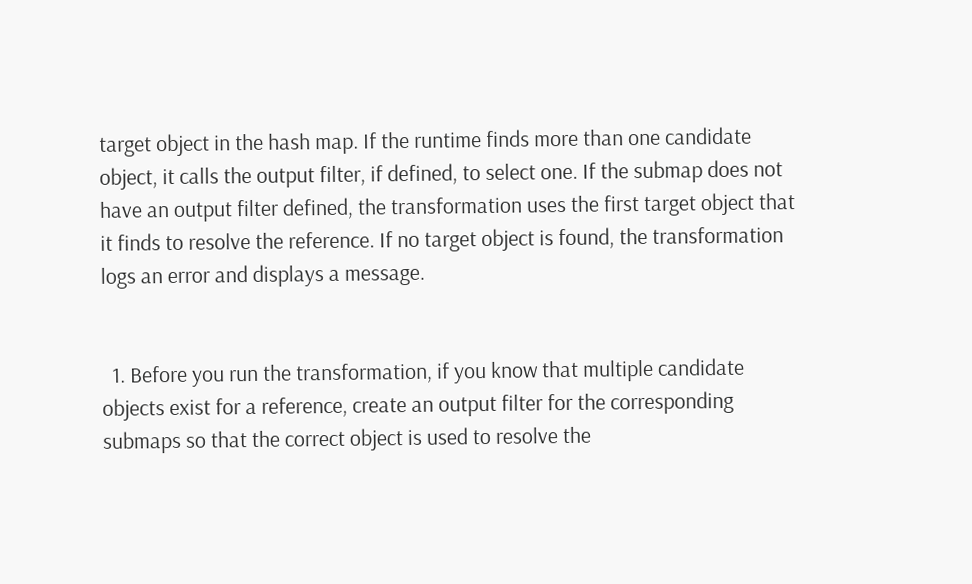target object in the hash map. If the runtime finds more than one candidate object, it calls the output filter, if defined, to select one. If the submap does not have an output filter defined, the transformation uses the first target object that it finds to resolve the reference. If no target object is found, the transformation logs an error and displays a message.


  1. Before you run the transformation, if you know that multiple candidate objects exist for a reference, create an output filter for the corresponding submaps so that the correct object is used to resolve the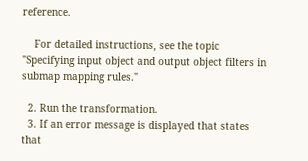reference.

    For detailed instructions, see the topic "Specifying input object and output object filters in submap mapping rules."

  2. Run the transformation.
  3. If an error message is displayed that states that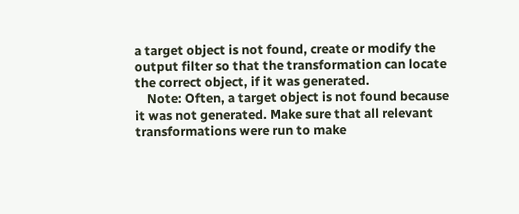a target object is not found, create or modify the output filter so that the transformation can locate the correct object, if it was generated.
    Note: Often, a target object is not found because it was not generated. Make sure that all relevant transformations were run to make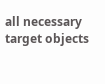all necessary target objects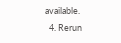available.
  4. Rerun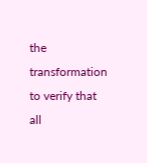the transformation to verify that all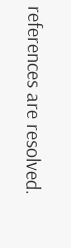references are resolved.